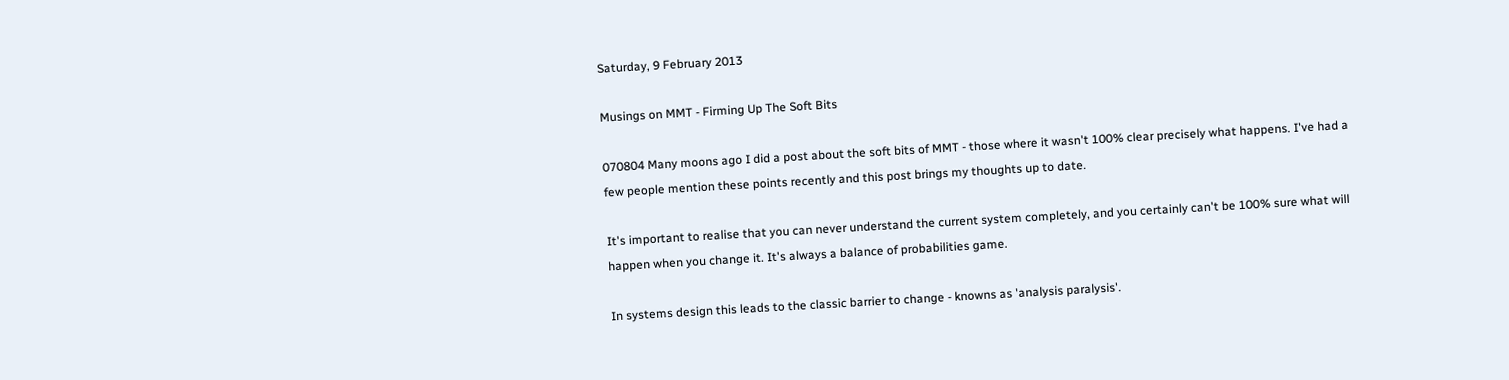Saturday, 9 February 2013

Musings on MMT - Firming Up The Soft Bits

070804 Many moons ago I did a post about the soft bits of MMT - those where it wasn't 100% clear precisely what happens. I've had a few people mention these points recently and this post brings my thoughts up to date.

It's important to realise that you can never understand the current system completely, and you certainly can't be 100% sure what will happen when you change it. It's always a balance of probabilities game.

In systems design this leads to the classic barrier to change - knowns as 'analysis paralysis'.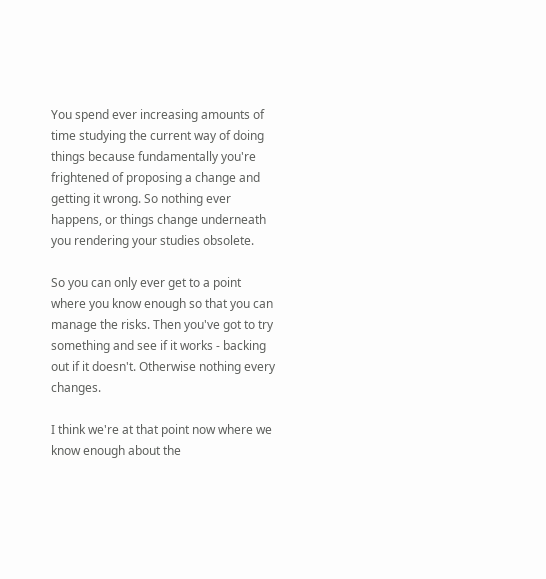You spend ever increasing amounts of time studying the current way of doing things because fundamentally you're frightened of proposing a change and getting it wrong. So nothing ever happens, or things change underneath you rendering your studies obsolete.

So you can only ever get to a point where you know enough so that you can manage the risks. Then you've got to try something and see if it works - backing out if it doesn't. Otherwise nothing every changes.

I think we're at that point now where we know enough about the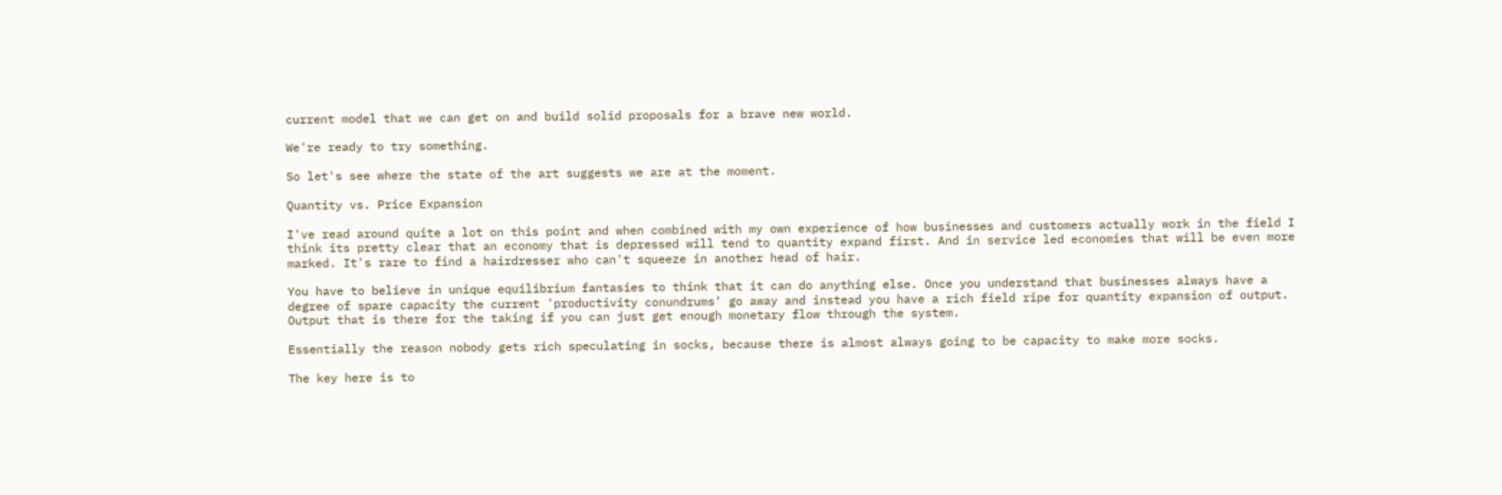current model that we can get on and build solid proposals for a brave new world.

We're ready to try something.

So let's see where the state of the art suggests we are at the moment.

Quantity vs. Price Expansion

I've read around quite a lot on this point and when combined with my own experience of how businesses and customers actually work in the field I think its pretty clear that an economy that is depressed will tend to quantity expand first. And in service led economies that will be even more marked. It's rare to find a hairdresser who can't squeeze in another head of hair.

You have to believe in unique equilibrium fantasies to think that it can do anything else. Once you understand that businesses always have a degree of spare capacity the current 'productivity conundrums' go away and instead you have a rich field ripe for quantity expansion of output. Output that is there for the taking if you can just get enough monetary flow through the system.

Essentially the reason nobody gets rich speculating in socks, because there is almost always going to be capacity to make more socks.

The key here is to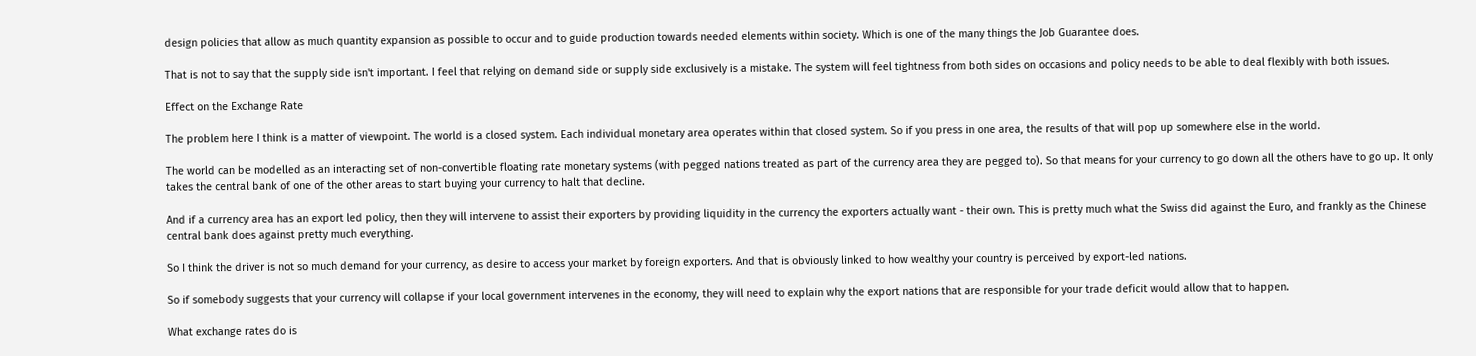design policies that allow as much quantity expansion as possible to occur and to guide production towards needed elements within society. Which is one of the many things the Job Guarantee does.

That is not to say that the supply side isn't important. I feel that relying on demand side or supply side exclusively is a mistake. The system will feel tightness from both sides on occasions and policy needs to be able to deal flexibly with both issues.

Effect on the Exchange Rate

The problem here I think is a matter of viewpoint. The world is a closed system. Each individual monetary area operates within that closed system. So if you press in one area, the results of that will pop up somewhere else in the world.

The world can be modelled as an interacting set of non-convertible floating rate monetary systems (with pegged nations treated as part of the currency area they are pegged to). So that means for your currency to go down all the others have to go up. It only takes the central bank of one of the other areas to start buying your currency to halt that decline.

And if a currency area has an export led policy, then they will intervene to assist their exporters by providing liquidity in the currency the exporters actually want - their own. This is pretty much what the Swiss did against the Euro, and frankly as the Chinese central bank does against pretty much everything.

So I think the driver is not so much demand for your currency, as desire to access your market by foreign exporters. And that is obviously linked to how wealthy your country is perceived by export-led nations.

So if somebody suggests that your currency will collapse if your local government intervenes in the economy, they will need to explain why the export nations that are responsible for your trade deficit would allow that to happen.

What exchange rates do is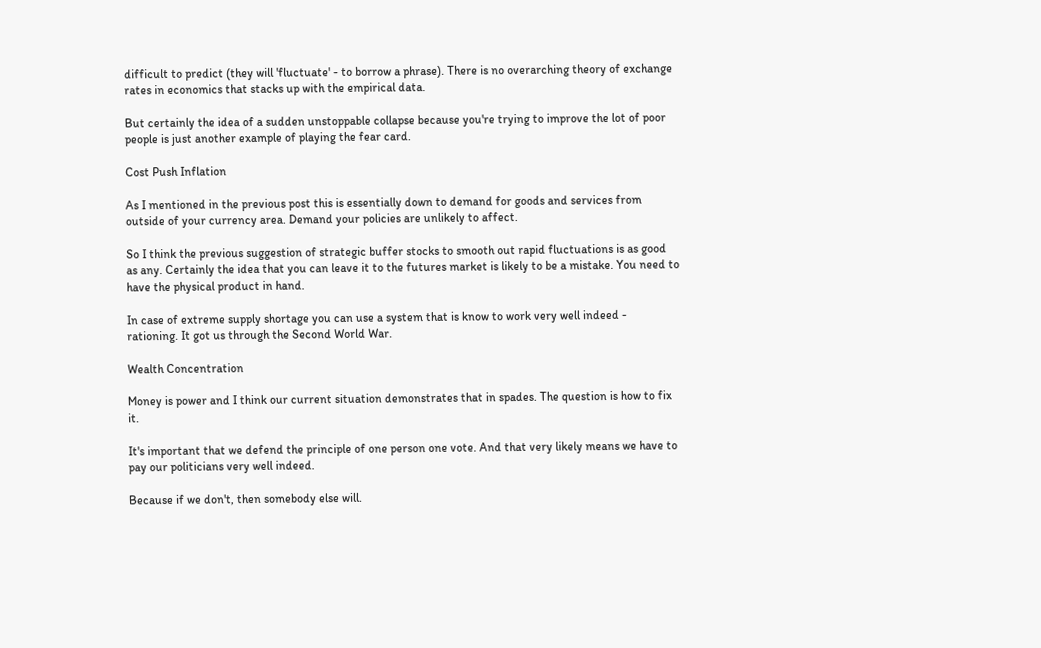difficult to predict (they will 'fluctuate' - to borrow a phrase). There is no overarching theory of exchange rates in economics that stacks up with the empirical data.

But certainly the idea of a sudden unstoppable collapse because you're trying to improve the lot of poor people is just another example of playing the fear card.

Cost Push Inflation

As I mentioned in the previous post this is essentially down to demand for goods and services from outside of your currency area. Demand your policies are unlikely to affect.

So I think the previous suggestion of strategic buffer stocks to smooth out rapid fluctuations is as good as any. Certainly the idea that you can leave it to the futures market is likely to be a mistake. You need to have the physical product in hand.

In case of extreme supply shortage you can use a system that is know to work very well indeed - rationing. It got us through the Second World War.

Wealth Concentration

Money is power and I think our current situation demonstrates that in spades. The question is how to fix it.

It's important that we defend the principle of one person one vote. And that very likely means we have to pay our politicians very well indeed.

Because if we don't, then somebody else will.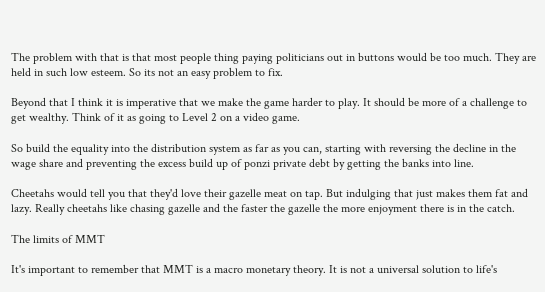The problem with that is that most people thing paying politicians out in buttons would be too much. They are held in such low esteem. So its not an easy problem to fix.

Beyond that I think it is imperative that we make the game harder to play. It should be more of a challenge to get wealthy. Think of it as going to Level 2 on a video game.

So build the equality into the distribution system as far as you can, starting with reversing the decline in the wage share and preventing the excess build up of ponzi private debt by getting the banks into line.

Cheetahs would tell you that they'd love their gazelle meat on tap. But indulging that just makes them fat and lazy. Really cheetahs like chasing gazelle and the faster the gazelle the more enjoyment there is in the catch.

The limits of MMT

It's important to remember that MMT is a macro monetary theory. It is not a universal solution to life's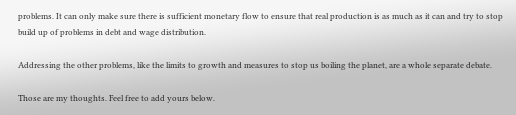problems. It can only make sure there is sufficient monetary flow to ensure that real production is as much as it can and try to stop build up of problems in debt and wage distribution.

Addressing the other problems, like the limits to growth and measures to stop us boiling the planet, are a whole separate debate.

Those are my thoughts. Feel free to add yours below.